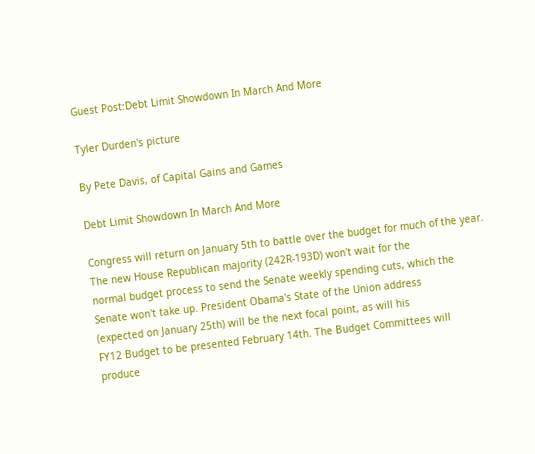Guest Post:Debt Limit Showdown In March And More

Tyler Durden's picture

By Pete Davis, of Capital Gains and Games

Debt Limit Showdown In March And More

Congress will return on January 5th to battle over the budget for much of the year.
The new House Republican majority (242R-193D) won't wait for the
normal budget process to send the Senate weekly spending cuts, which the
Senate won't take up. President Obama's State of the Union address
(expected on January 25th) will be the next focal point, as will his
FY12 Budget to be presented February 14th. The Budget Committees will
produce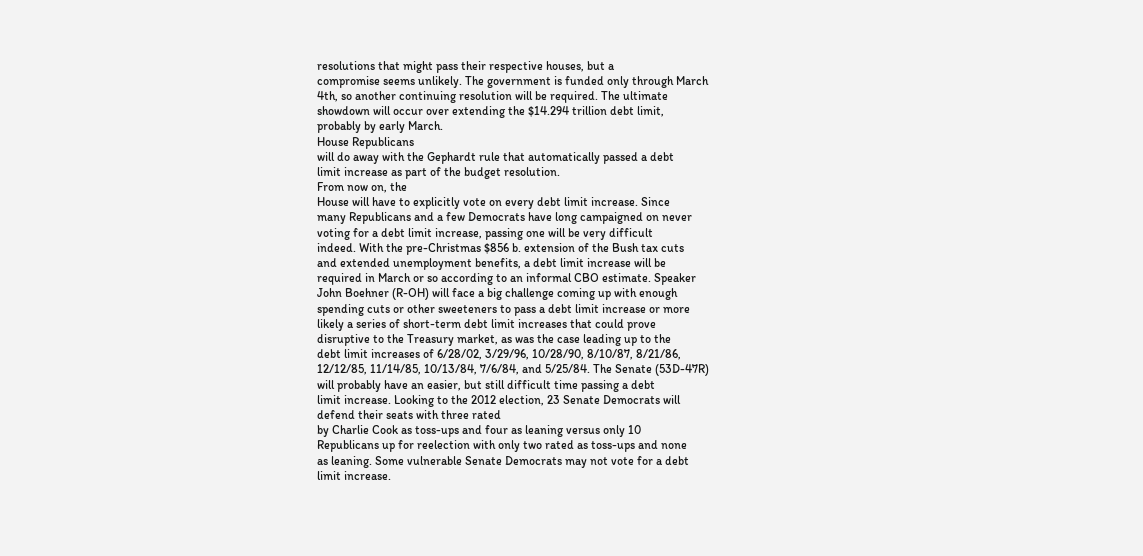resolutions that might pass their respective houses, but a
compromise seems unlikely. The government is funded only through March
4th, so another continuing resolution will be required. The ultimate
showdown will occur over extending the $14.294 trillion debt limit,
probably by early March.
House Republicans
will do away with the Gephardt rule that automatically passed a debt
limit increase as part of the budget resolution.
From now on, the
House will have to explicitly vote on every debt limit increase. Since
many Republicans and a few Democrats have long campaigned on never
voting for a debt limit increase, passing one will be very difficult
indeed. With the pre-Christmas $856 b. extension of the Bush tax cuts
and extended unemployment benefits, a debt limit increase will be
required in March or so according to an informal CBO estimate. Speaker
John Boehner (R-OH) will face a big challenge coming up with enough
spending cuts or other sweeteners to pass a debt limit increase or more
likely a series of short-term debt limit increases that could prove
disruptive to the Treasury market, as was the case leading up to the
debt limit increases of 6/28/02, 3/29/96, 10/28/90, 8/10/87, 8/21/86,
12/12/85, 11/14/85, 10/13/84, 7/6/84, and 5/25/84. The Senate (53D-47R)
will probably have an easier, but still difficult time passing a debt
limit increase. Looking to the 2012 election, 23 Senate Democrats will
defend their seats with three rated
by Charlie Cook as toss-ups and four as leaning versus only 10
Republicans up for reelection with only two rated as toss-ups and none
as leaning. Some vulnerable Senate Democrats may not vote for a debt
limit increase.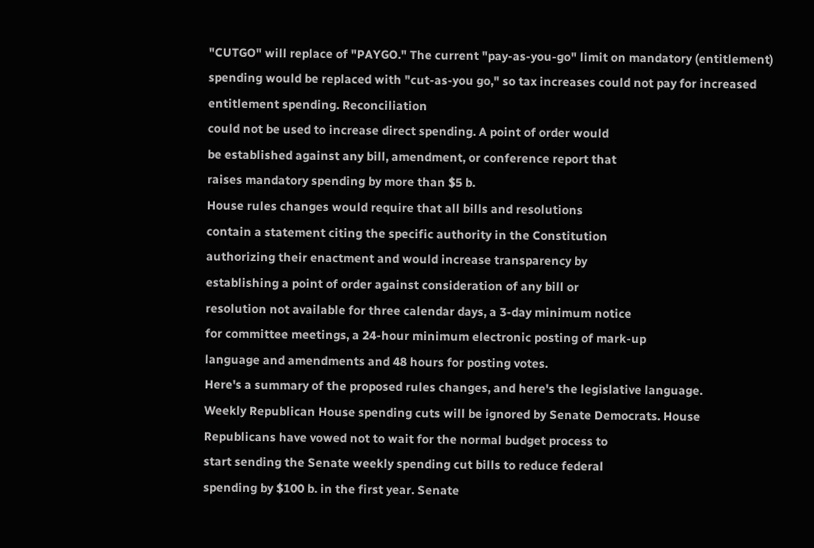"CUTGO" will replace of "PAYGO." The current "pay-as-you-go" limit on mandatory (entitlement) spending would be replaced with "cut-as-you go," so tax increases could not pay for increased entitlement spending. Reconciliation
could not be used to increase direct spending. A point of order would
be established against any bill, amendment, or conference report that
raises mandatory spending by more than $5 b.
House rules changes would require that all bills and resolutions
contain a statement citing the specific authority in the Constitution
authorizing their enactment and would increase transparency by
establishing a point of order against consideration of any bill or
resolution not available for three calendar days, a 3-day minimum notice
for committee meetings, a 24-hour minimum electronic posting of mark-up
language and amendments and 48 hours for posting votes.
Here's a summary of the proposed rules changes, and here's the legislative language.
Weekly Republican House spending cuts will be ignored by Senate Democrats. House
Republicans have vowed not to wait for the normal budget process to
start sending the Senate weekly spending cut bills to reduce federal
spending by $100 b. in the first year. Senate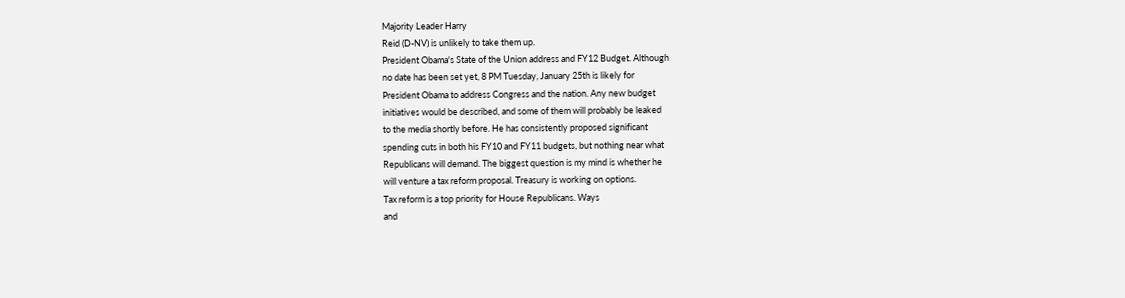Majority Leader Harry
Reid (D-NV) is unlikely to take them up.
President Obama's State of the Union address and FY12 Budget. Although
no date has been set yet, 8 PM Tuesday, January 25th is likely for
President Obama to address Congress and the nation. Any new budget
initiatives would be described, and some of them will probably be leaked
to the media shortly before. He has consistently proposed significant
spending cuts in both his FY10 and FY11 budgets, but nothing near what
Republicans will demand. The biggest question is my mind is whether he
will venture a tax reform proposal. Treasury is working on options.
Tax reform is a top priority for House Republicans. Ways
and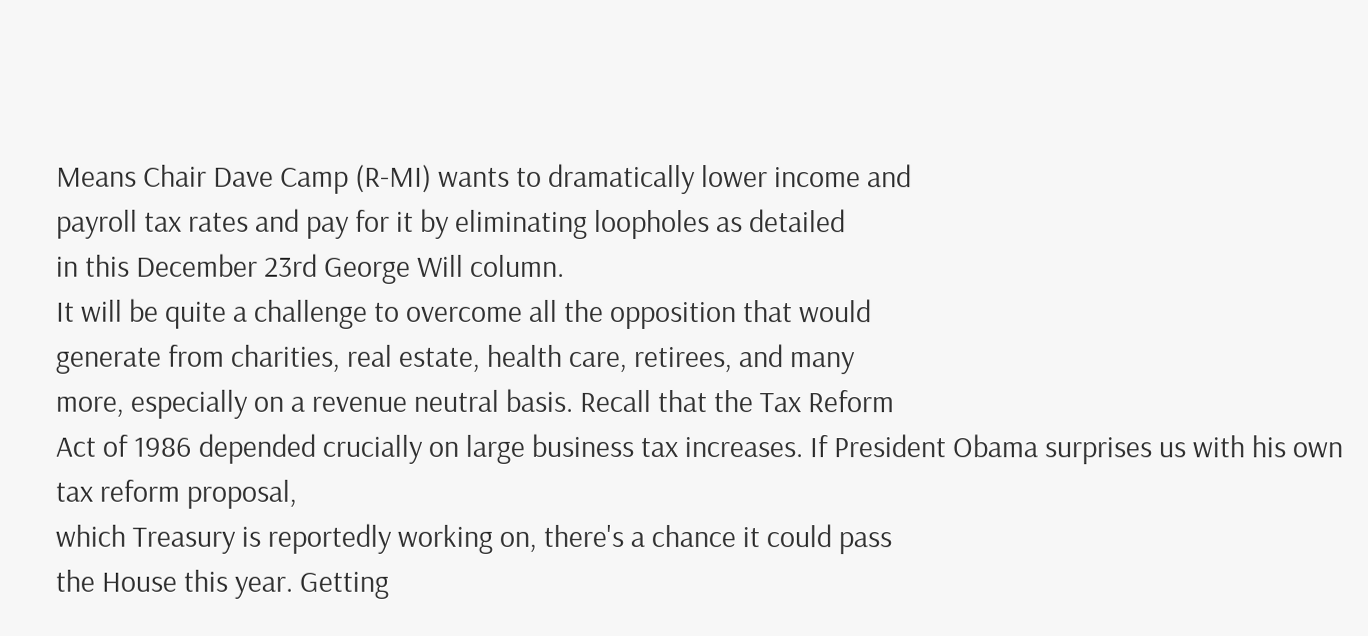Means Chair Dave Camp (R-MI) wants to dramatically lower income and
payroll tax rates and pay for it by eliminating loopholes as detailed
in this December 23rd George Will column.
It will be quite a challenge to overcome all the opposition that would
generate from charities, real estate, health care, retirees, and many
more, especially on a revenue neutral basis. Recall that the Tax Reform
Act of 1986 depended crucially on large business tax increases. If President Obama surprises us with his own tax reform proposal,
which Treasury is reportedly working on, there's a chance it could pass
the House this year. Getting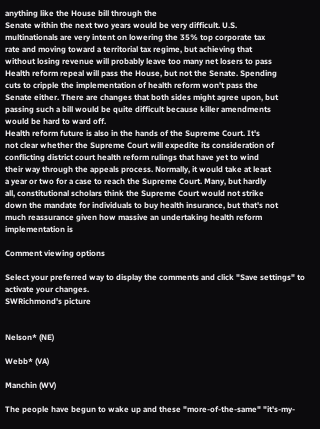anything like the House bill through the
Senate within the next two years would be very difficult. U.S.
multinationals are very intent on lowering the 35% top corporate tax
rate and moving toward a territorial tax regime, but achieving that
without losing revenue will probably leave too many net losers to pass
Health reform repeal will pass the House, but not the Senate. Spending
cuts to cripple the implementation of health reform won't pass the
Senate either. There are changes that both sides might agree upon, but
passing such a bill would be quite difficult because killer amendments
would be hard to ward off.
Health reform future is also in the hands of the Supreme Court. It's
not clear whether the Supreme Court will expedite its consideration of
conflicting district court health reform rulings that have yet to wind
their way through the appeals process. Normally, it would take at least
a year or two for a case to reach the Supreme Court. Many, but hardly
all, constitutional scholars think the Supreme Court would not strike
down the mandate for individuals to buy health insurance, but that's not
much reassurance given how massive an undertaking health reform
implementation is

Comment viewing options

Select your preferred way to display the comments and click "Save settings" to activate your changes.
SWRichmond's picture


Nelson* (NE)

Webb* (VA)

Manchin (WV)

The people have begun to wake up and these "more-of-the-same" "it's-my-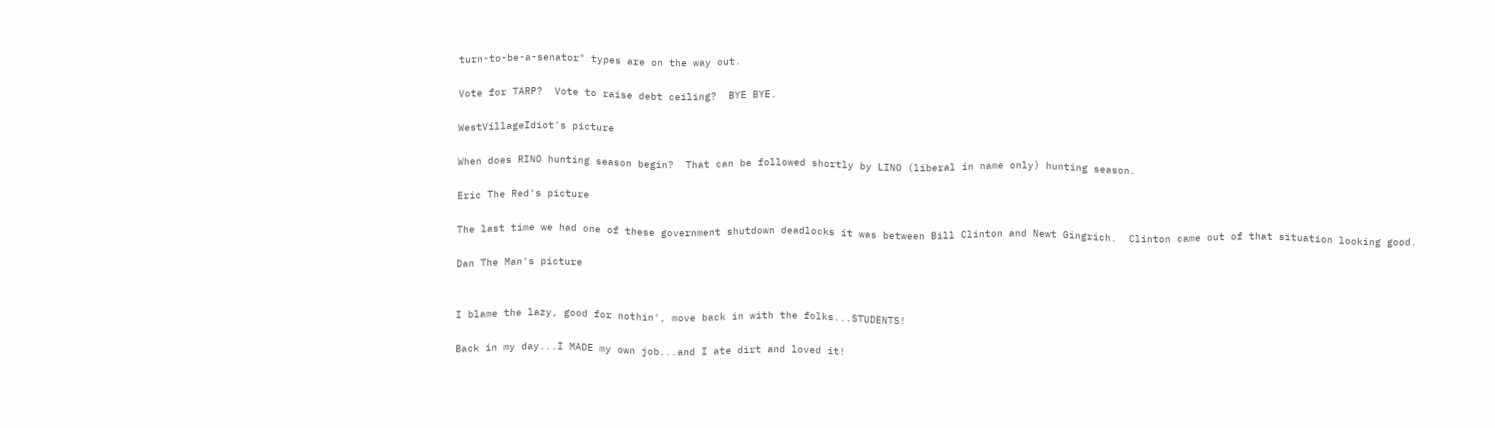turn-to-be-a-senator" types are on the way out.

Vote for TARP?  Vote to raise debt ceiling?  BYE BYE.

WestVillageIdiot's picture

When does RINO hunting season begin?  That can be followed shortly by LINO (liberal in name only) hunting season.

Eric The Red's picture

The last time we had one of these government shutdown deadlocks it was between Bill Clinton and Newt Gingrich.  Clinton came out of that situation looking good.

Dan The Man's picture


I blame the lazy, good for nothin', move back in with the folks...STUDENTS!

Back in my day...I MADE my own job...and I ate dirt and loved it!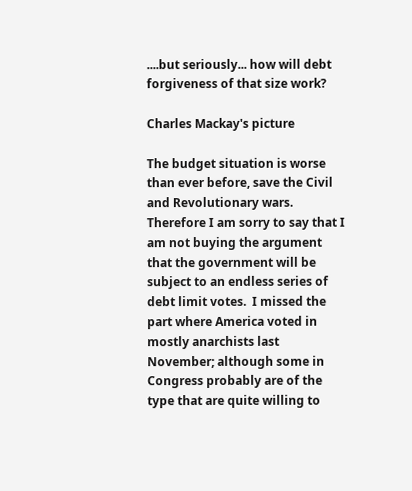....but seriously... how will debt forgiveness of that size work?

Charles Mackay's picture

The budget situation is worse than ever before, save the Civil and Revolutionary wars.  Therefore I am sorry to say that I am not buying the argument that the government will be subject to an endless series of debt limit votes.  I missed the part where America voted in mostly anarchists last November; although some in Congress probably are of the type that are quite willing to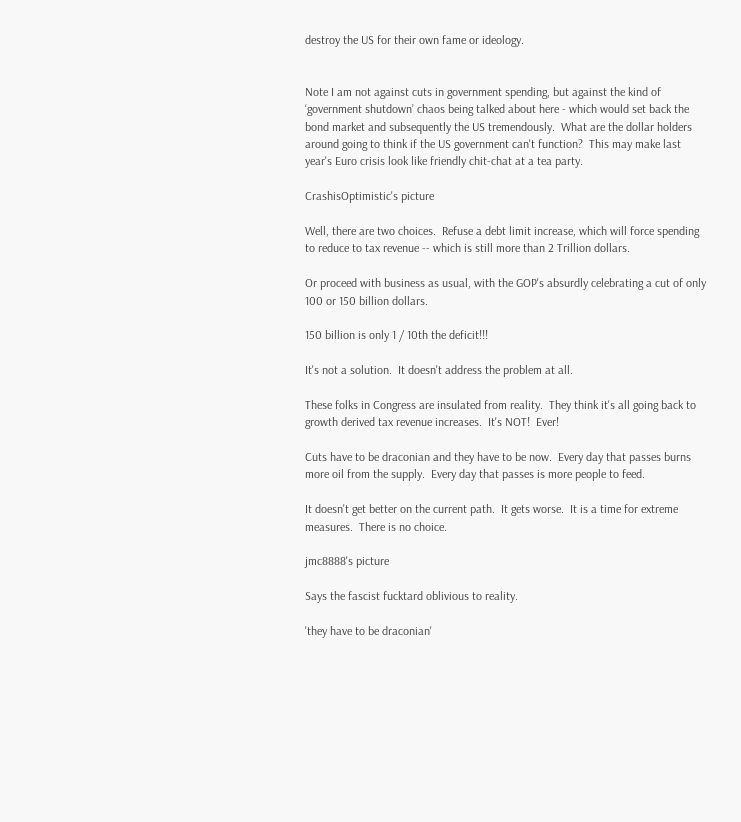destroy the US for their own fame or ideology.


Note I am not against cuts in government spending, but against the kind of ‘government shutdown’ chaos being talked about here - which would set back the bond market and subsequently the US tremendously.  What are the dollar holders around going to think if the US government can't function?  This may make last year's Euro crisis look like friendly chit-chat at a tea party.

CrashisOptimistic's picture

Well, there are two choices.  Refuse a debt limit increase, which will force spending to reduce to tax revenue -- which is still more than 2 Trillion dollars.

Or proceed with business as usual, with the GOP's absurdly celebrating a cut of only 100 or 150 billion dollars.

150 billion is only 1 / 10th the deficit!!!

It's not a solution.  It doesn't address the problem at all.

These folks in Congress are insulated from reality.  They think it's all going back to growth derived tax revenue increases.  It's NOT!  Ever!

Cuts have to be draconian and they have to be now.  Every day that passes burns more oil from the supply.  Every day that passes is more people to feed.

It doesn't get better on the current path.  It gets worse.  It is a time for extreme measures.  There is no choice.

jmc8888's picture

Says the fascist fucktard oblivious to reality.

'they have to be draconian'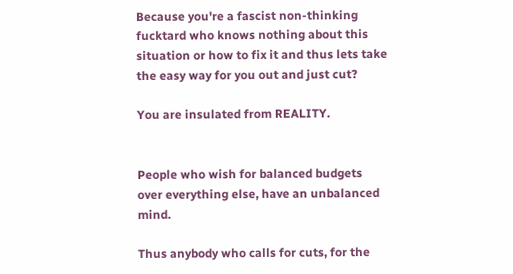Because you're a fascist non-thinking fucktard who knows nothing about this situation or how to fix it and thus lets take the easy way for you out and just cut?

You are insulated from REALITY.


People who wish for balanced budgets over everything else, have an unbalanced mind.

Thus anybody who calls for cuts, for the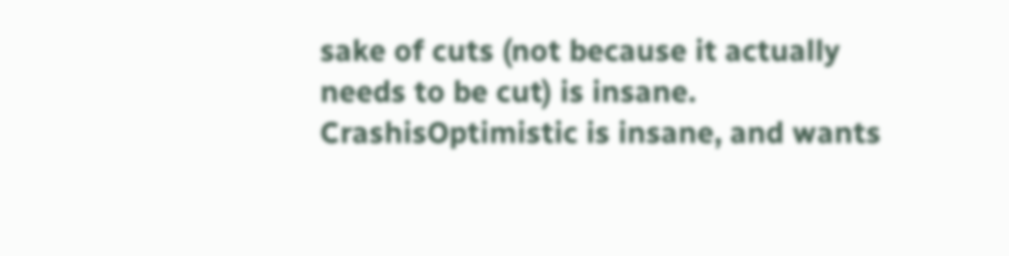sake of cuts (not because it actually needs to be cut) is insane.  CrashisOptimistic is insane, and wants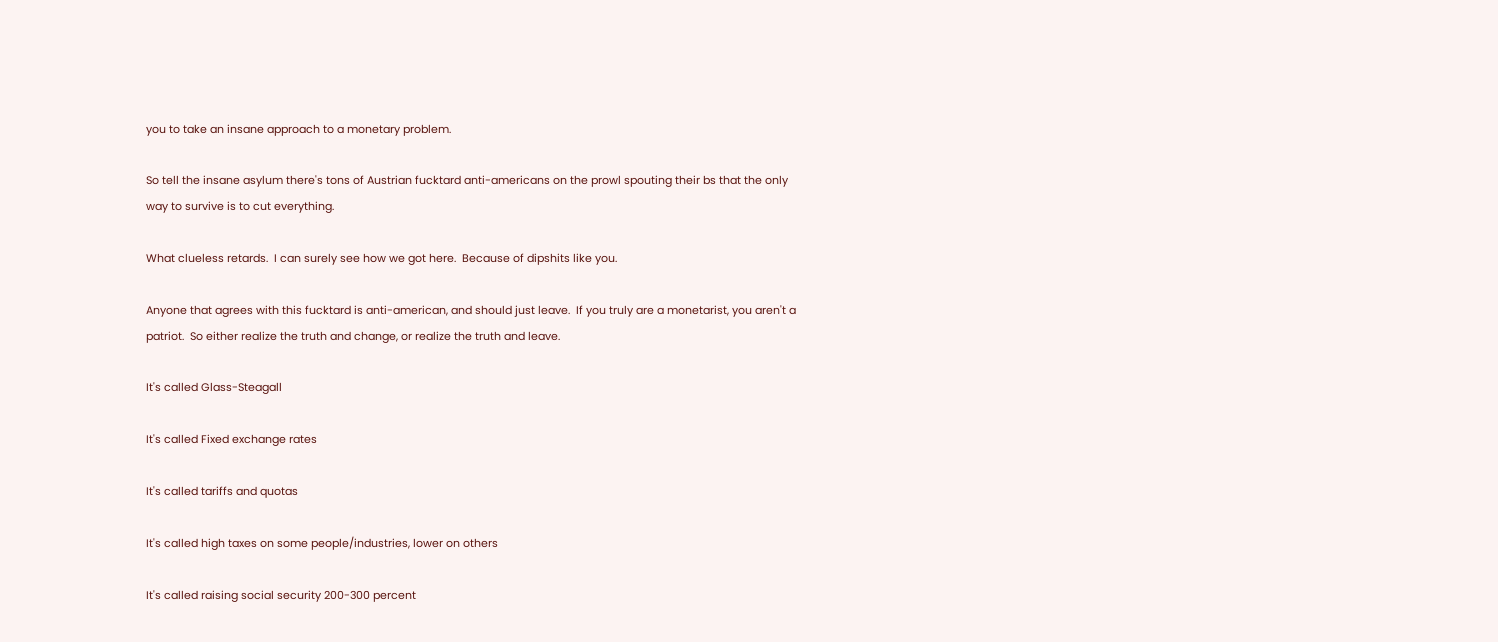you to take an insane approach to a monetary problem.

So tell the insane asylum there's tons of Austrian fucktard anti-americans on the prowl spouting their bs that the only way to survive is to cut everything.

What clueless retards.  I can surely see how we got here.  Because of dipshits like you.

Anyone that agrees with this fucktard is anti-american, and should just leave.  If you truly are a monetarist, you aren't a patriot.  So either realize the truth and change, or realize the truth and leave.

It's called Glass-Steagall

It's called Fixed exchange rates

It's called tariffs and quotas

It's called high taxes on some people/industries, lower on others

It's called raising social security 200-300 percent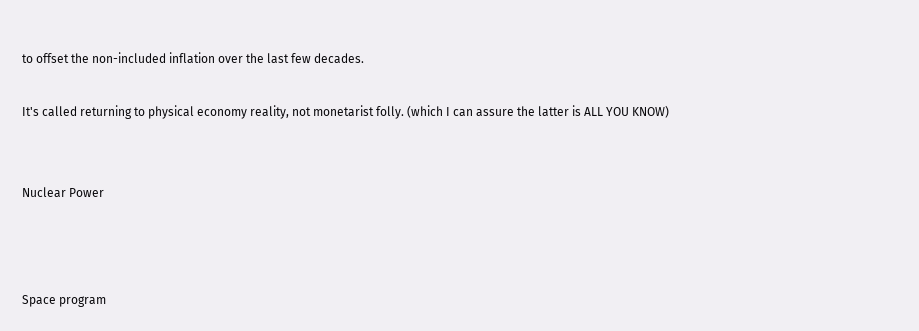to offset the non-included inflation over the last few decades.

It's called returning to physical economy reality, not monetarist folly. (which I can assure the latter is ALL YOU KNOW)


Nuclear Power



Space program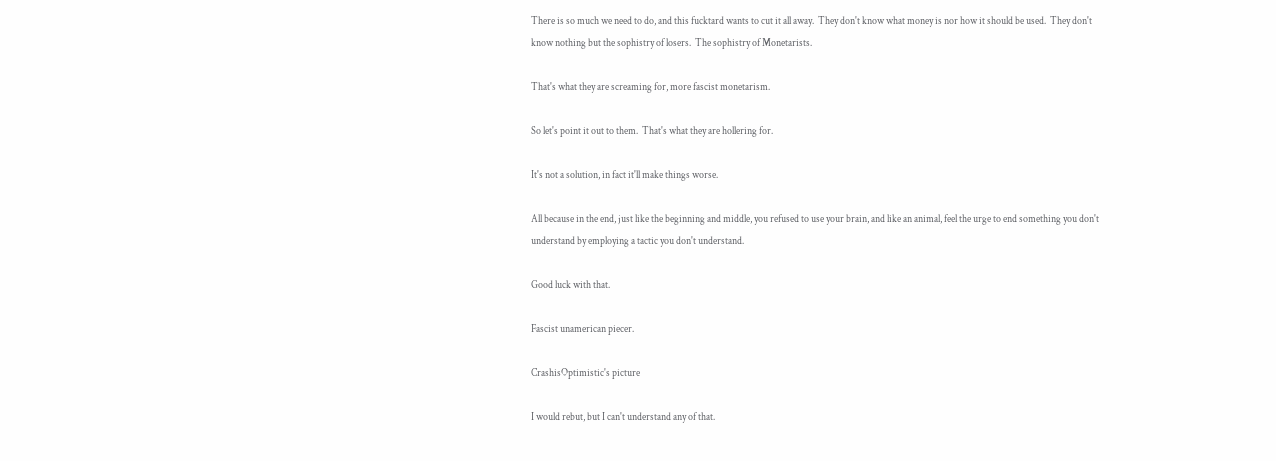There is so much we need to do, and this fucktard wants to cut it all away.  They don't know what money is nor how it should be used.  They don't know nothing but the sophistry of losers.  The sophistry of Monetarists.

That's what they are screaming for, more fascist monetarism.

So let's point it out to them.  That's what they are hollering for.

It's not a solution, in fact it'll make things worse.

All because in the end, just like the beginning and middle, you refused to use your brain, and like an animal, feel the urge to end something you don't understand by employing a tactic you don't understand.

Good luck with that.

Fascist unamerican piecer.

CrashisOptimistic's picture

I would rebut, but I can't understand any of that.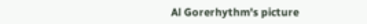Al Gorerhythm's picture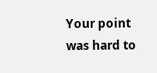Your point was hard to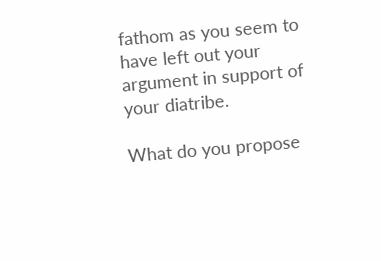fathom as you seem to have left out your argument in support of your diatribe.

What do you propose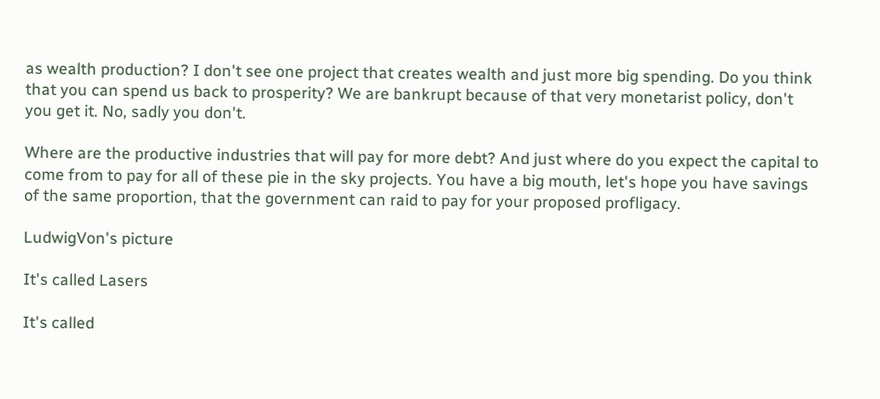as wealth production? I don't see one project that creates wealth and just more big spending. Do you think that you can spend us back to prosperity? We are bankrupt because of that very monetarist policy, don't you get it. No, sadly you don't.

Where are the productive industries that will pay for more debt? And just where do you expect the capital to come from to pay for all of these pie in the sky projects. You have a big mouth, let's hope you have savings of the same proportion, that the government can raid to pay for your proposed profligacy.

LudwigVon's picture

It's called Lasers

It's called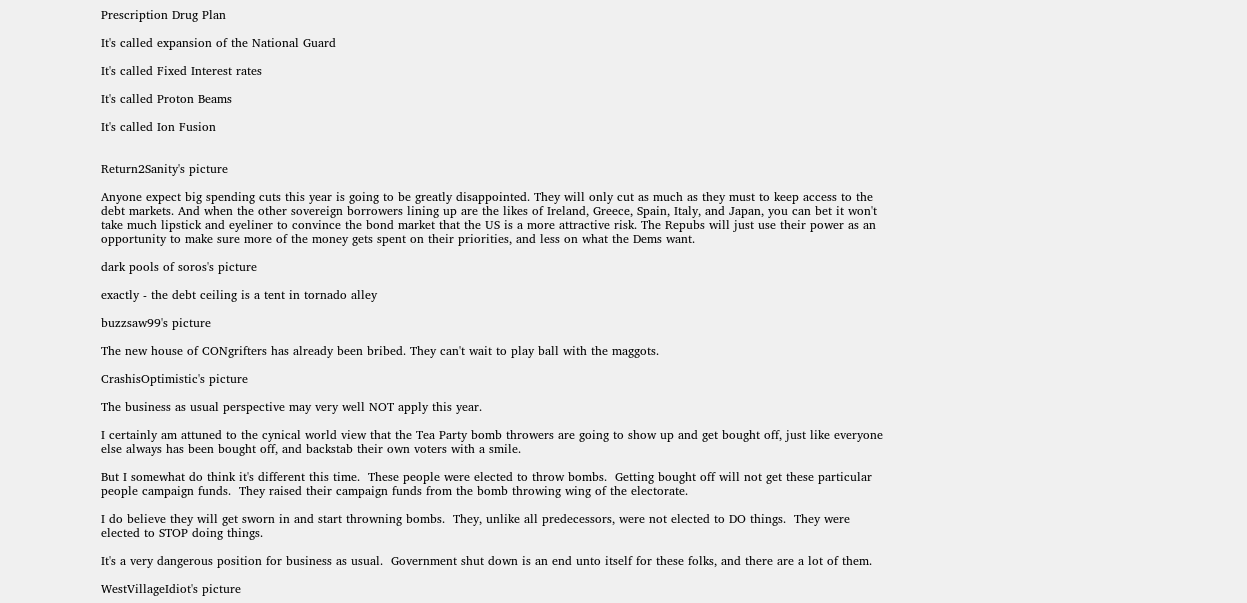Prescription Drug Plan

It's called expansion of the National Guard

It's called Fixed Interest rates

It's called Proton Beams

It's called Ion Fusion


Return2Sanity's picture

Anyone expect big spending cuts this year is going to be greatly disappointed. They will only cut as much as they must to keep access to the debt markets. And when the other sovereign borrowers lining up are the likes of Ireland, Greece, Spain, Italy, and Japan, you can bet it won't take much lipstick and eyeliner to convince the bond market that the US is a more attractive risk. The Repubs will just use their power as an opportunity to make sure more of the money gets spent on their priorities, and less on what the Dems want.

dark pools of soros's picture

exactly - the debt ceiling is a tent in tornado alley

buzzsaw99's picture

The new house of CONgrifters has already been bribed. They can't wait to play ball with the maggots.

CrashisOptimistic's picture

The business as usual perspective may very well NOT apply this year.

I certainly am attuned to the cynical world view that the Tea Party bomb throwers are going to show up and get bought off, just like everyone else always has been bought off, and backstab their own voters with a smile.

But I somewhat do think it's different this time.  These people were elected to throw bombs.  Getting bought off will not get these particular people campaign funds.  They raised their campaign funds from the bomb throwing wing of the electorate.

I do believe they will get sworn in and start throwning bombs.  They, unlike all predecessors, were not elected to DO things.  They were elected to STOP doing things.

It's a very dangerous position for business as usual.  Government shut down is an end unto itself for these folks, and there are a lot of them.

WestVillageIdiot's picture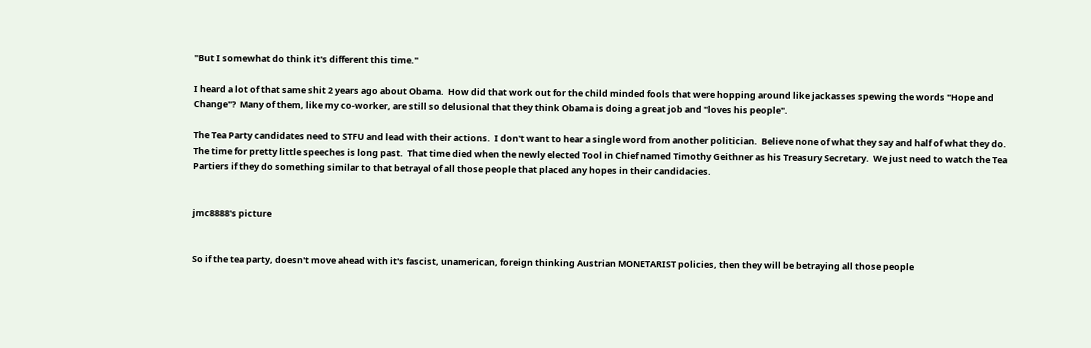"But I somewhat do think it's different this time."

I heard a lot of that same shit 2 years ago about Obama.  How did that work out for the child minded fools that were hopping around like jackasses spewing the words "Hope and Change"?  Many of them, like my co-worker, are still so delusional that they think Obama is doing a great job and "loves his people".

The Tea Party candidates need to STFU and lead with their actions.  I don't want to hear a single word from another politician.  Believe none of what they say and half of what they do.  The time for pretty little speeches is long past.  That time died when the newly elected Tool in Chief named Timothy Geithner as his Treasury Secretary.  We just need to watch the Tea Partiers if they do something similar to that betrayal of all those people that placed any hopes in their candidacies.


jmc8888's picture


So if the tea party, doesn't move ahead with it's fascist, unamerican, foreign thinking Austrian MONETARIST policies, then they will be betraying all those people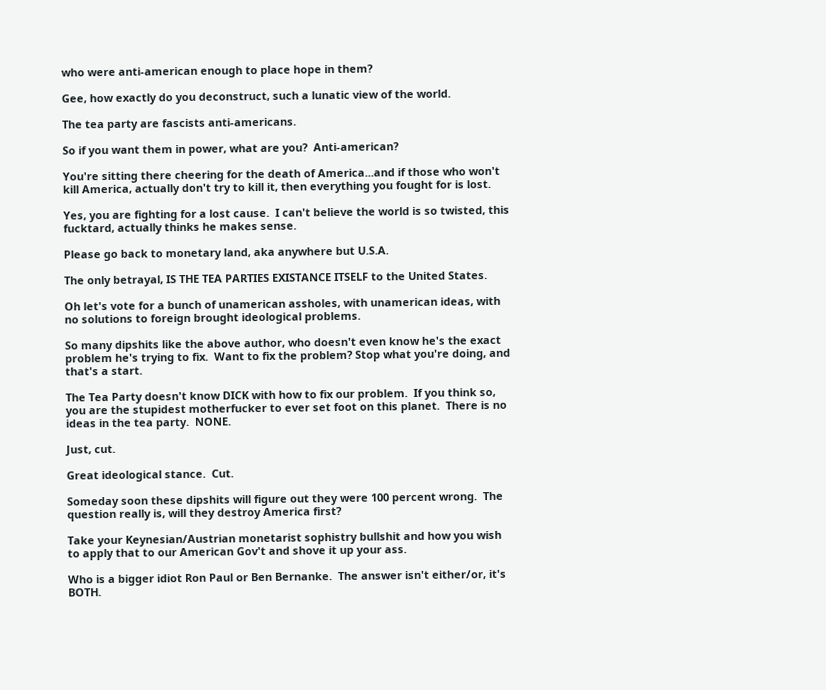who were anti-american enough to place hope in them?

Gee, how exactly do you deconstruct, such a lunatic view of the world.

The tea party are fascists anti-americans.

So if you want them in power, what are you?  Anti-american?

You're sitting there cheering for the death of America...and if those who won't kill America, actually don't try to kill it, then everything you fought for is lost.

Yes, you are fighting for a lost cause.  I can't believe the world is so twisted, this fucktard, actually thinks he makes sense.

Please go back to monetary land, aka anywhere but U.S.A.

The only betrayal, IS THE TEA PARTIES EXISTANCE ITSELF to the United States.

Oh let's vote for a bunch of unamerican assholes, with unamerican ideas, with no solutions to foreign brought ideological problems.

So many dipshits like the above author, who doesn't even know he's the exact problem he's trying to fix.  Want to fix the problem? Stop what you're doing, and that's a start.

The Tea Party doesn't know DICK with how to fix our problem.  If you think so, you are the stupidest motherfucker to ever set foot on this planet.  There is no ideas in the tea party.  NONE.

Just, cut.

Great ideological stance.  Cut.

Someday soon these dipshits will figure out they were 100 percent wrong.  The question really is, will they destroy America first?

Take your Keynesian/Austrian monetarist sophistry bullshit and how you wish to apply that to our American Gov't and shove it up your ass.

Who is a bigger idiot Ron Paul or Ben Bernanke.  The answer isn't either/or, it's BOTH.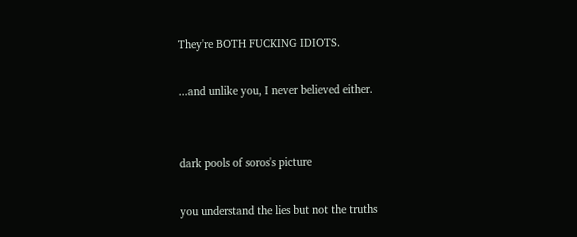They're BOTH FUCKING IDIOTS.

...and unlike you, I never believed either.


dark pools of soros's picture

you understand the lies but not the truths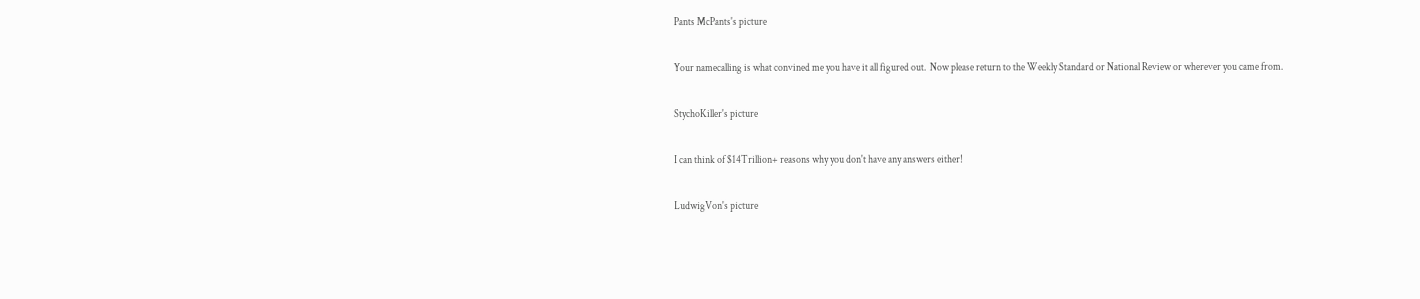Pants McPants's picture

Your namecalling is what convined me you have it all figured out.  Now please return to the Weekly Standard or National Review or wherever you came from.

StychoKiller's picture

I can think of $14Trillion+ reasons why you don't have any answers either!

LudwigVon's picture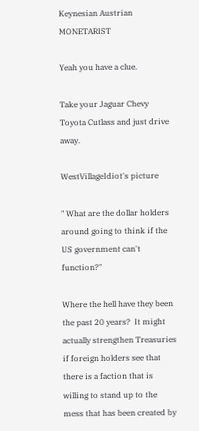Keynesian Austrian MONETARIST

Yeah you have a clue.

Take your Jaguar Chevy Toyota Cutlass and just drive away.

WestVillageIdiot's picture

" What are the dollar holders around going to think if the US government can't function?"

Where the hell have they been the past 20 years?  It might actually strengthen Treasuries if foreign holders see that there is a faction that is willing to stand up to the mess that has been created by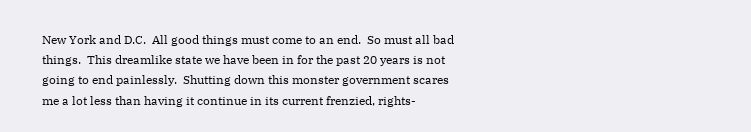New York and D.C.  All good things must come to an end.  So must all bad things.  This dreamlike state we have been in for the past 20 years is not going to end painlessly.  Shutting down this monster government scares me a lot less than having it continue in its current frenzied, rights-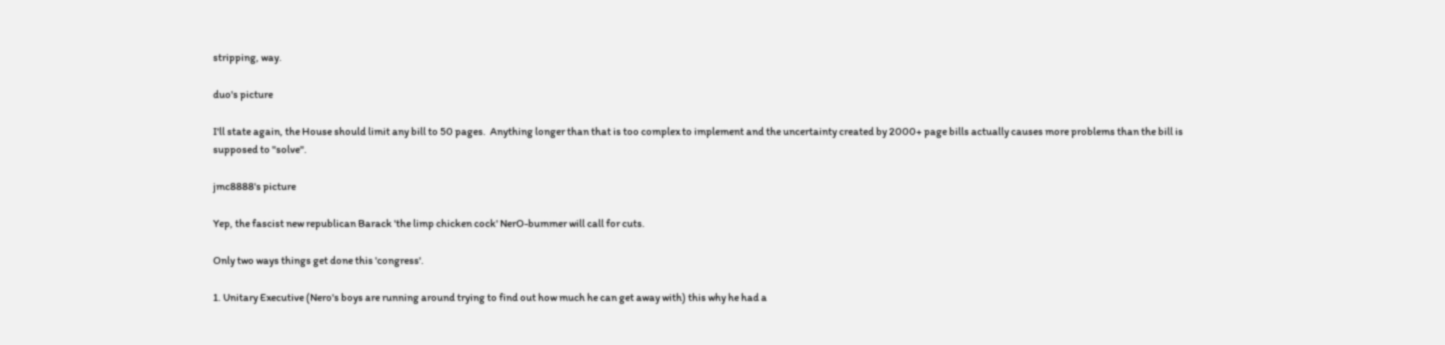stripping, way.

duo's picture

I'll state again, the House should limit any bill to 50 pages.  Anything longer than that is too complex to implement and the uncertainty created by 2000+ page bills actually causes more problems than the bill is supposed to "solve".

jmc8888's picture

Yep, the fascist new republican Barack 'the limp chicken cock' NerO-bummer will call for cuts.

Only two ways things get done this 'congress'.

1. Unitary Executive (Nero's boys are running around trying to find out how much he can get away with) this why he had a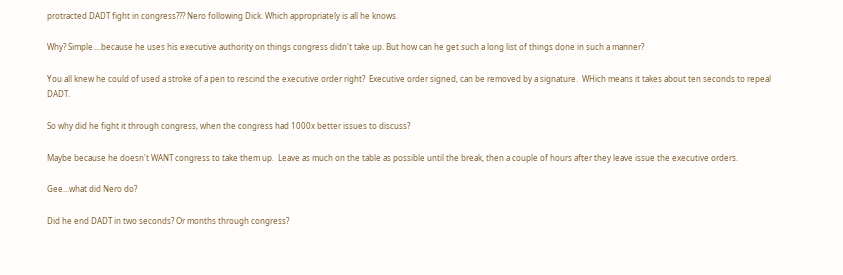protracted DADT fight in congress??? Nero following Dick. Which appropriately is all he knows.

Why? Simple....because he uses his executive authority on things congress didn't take up. But how can he get such a long list of things done in such a manner?

You all knew he could of used a stroke of a pen to rescind the executive order right?  Executive order signed, can be removed by a signature.  WHich means it takes about ten seconds to repeal DADT.

So why did he fight it through congress, when the congress had 1000x better issues to discuss?

Maybe because he doesn't WANT congress to take them up.  Leave as much on the table as possible until the break, then a couple of hours after they leave issue the executive orders.

Gee...what did Nero do?

Did he end DADT in two seconds? Or months through congress?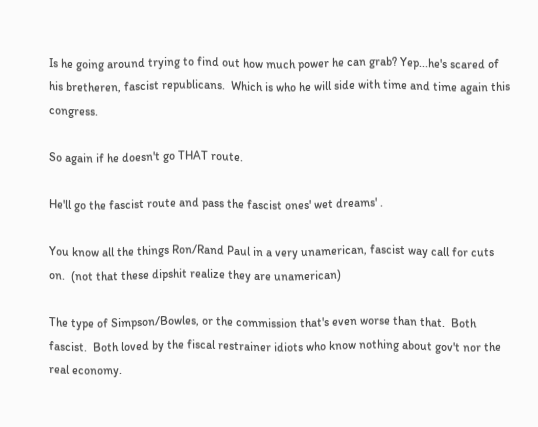Is he going around trying to find out how much power he can grab? Yep...he's scared of his bretheren, fascist republicans.  Which is who he will side with time and time again this congress.

So again if he doesn't go THAT route.

He'll go the fascist route and pass the fascist ones' wet dreams' .

You know all the things Ron/Rand Paul in a very unamerican, fascist way call for cuts on.  (not that these dipshit realize they are unamerican)

The type of Simpson/Bowles, or the commission that's even worse than that.  Both fascist.  Both loved by the fiscal restrainer idiots who know nothing about gov't nor the real economy.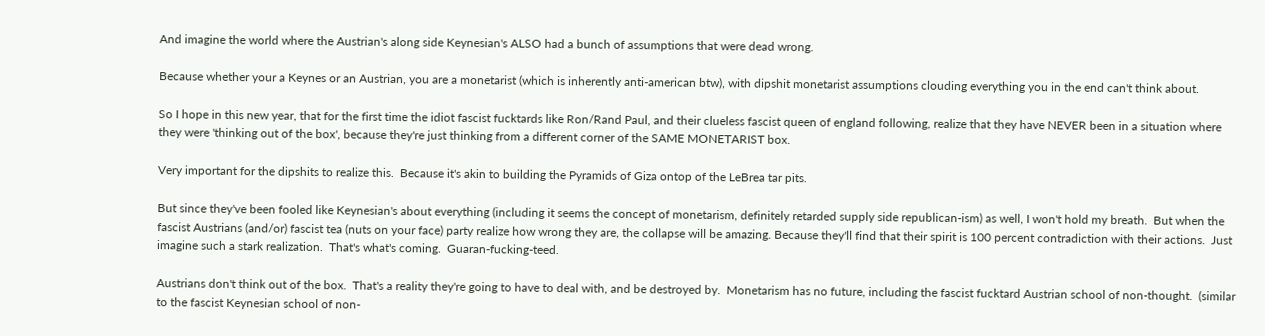And imagine the world where the Austrian's along side Keynesian's ALSO had a bunch of assumptions that were dead wrong.

Because whether your a Keynes or an Austrian, you are a monetarist (which is inherently anti-american btw), with dipshit monetarist assumptions clouding everything you in the end can't think about.

So I hope in this new year, that for the first time the idiot fascist fucktards like Ron/Rand Paul, and their clueless fascist queen of england following, realize that they have NEVER been in a situation where they were 'thinking out of the box', because they're just thinking from a different corner of the SAME MONETARIST box.

Very important for the dipshits to realize this.  Because it's akin to building the Pyramids of Giza ontop of the LeBrea tar pits.

But since they've been fooled like Keynesian's about everything (including it seems the concept of monetarism, definitely retarded supply side republican-ism) as well, I won't hold my breath.  But when the fascist Austrians (and/or) fascist tea (nuts on your face) party realize how wrong they are, the collapse will be amazing. Because they'll find that their spirit is 100 percent contradiction with their actions.  Just imagine such a stark realization.  That's what's coming.  Guaran-fucking-teed.

Austrians don't think out of the box.  That's a reality they're going to have to deal with, and be destroyed by.  Monetarism has no future, including the fascist fucktard Austrian school of non-thought.  (similar to the fascist Keynesian school of non-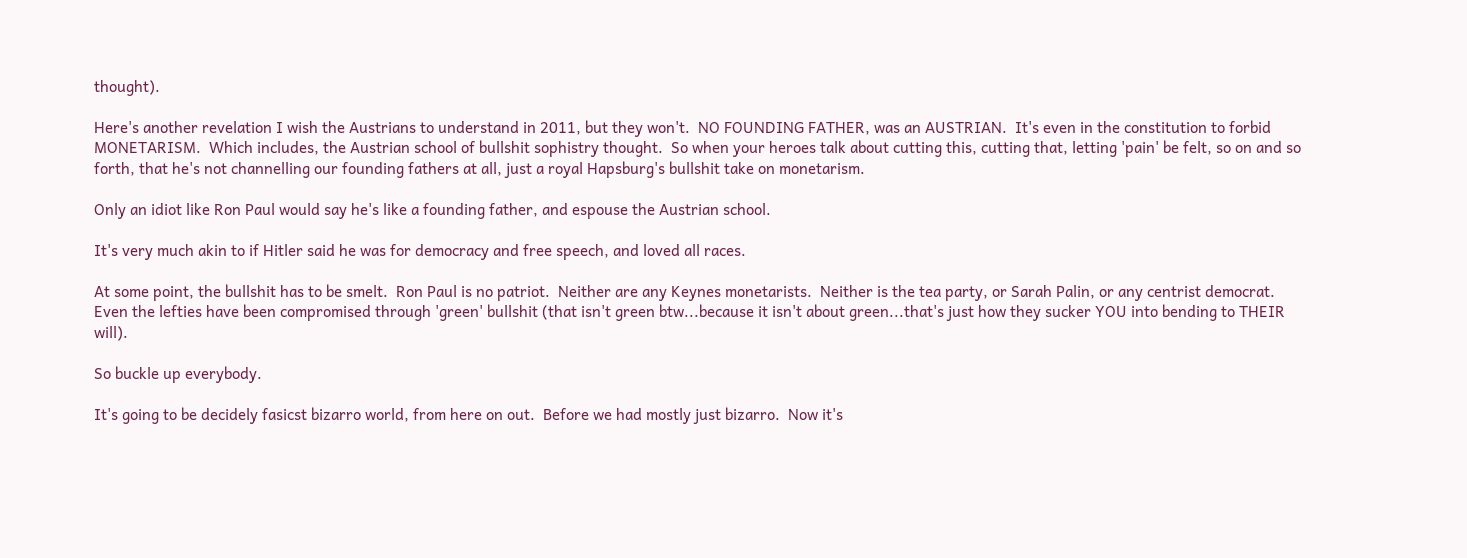thought).

Here's another revelation I wish the Austrians to understand in 2011, but they won't.  NO FOUNDING FATHER, was an AUSTRIAN.  It's even in the constitution to forbid MONETARISM.  Which includes, the Austrian school of bullshit sophistry thought.  So when your heroes talk about cutting this, cutting that, letting 'pain' be felt, so on and so forth, that he's not channelling our founding fathers at all, just a royal Hapsburg's bullshit take on monetarism.

Only an idiot like Ron Paul would say he's like a founding father, and espouse the Austrian school.

It's very much akin to if Hitler said he was for democracy and free speech, and loved all races.

At some point, the bullshit has to be smelt.  Ron Paul is no patriot.  Neither are any Keynes monetarists.  Neither is the tea party, or Sarah Palin, or any centrist democrat.  Even the lefties have been compromised through 'green' bullshit (that isn't green btw...because it isn't about green...that's just how they sucker YOU into bending to THEIR will).

So buckle up everybody.

It's going to be decidely fasicst bizarro world, from here on out.  Before we had mostly just bizarro.  Now it's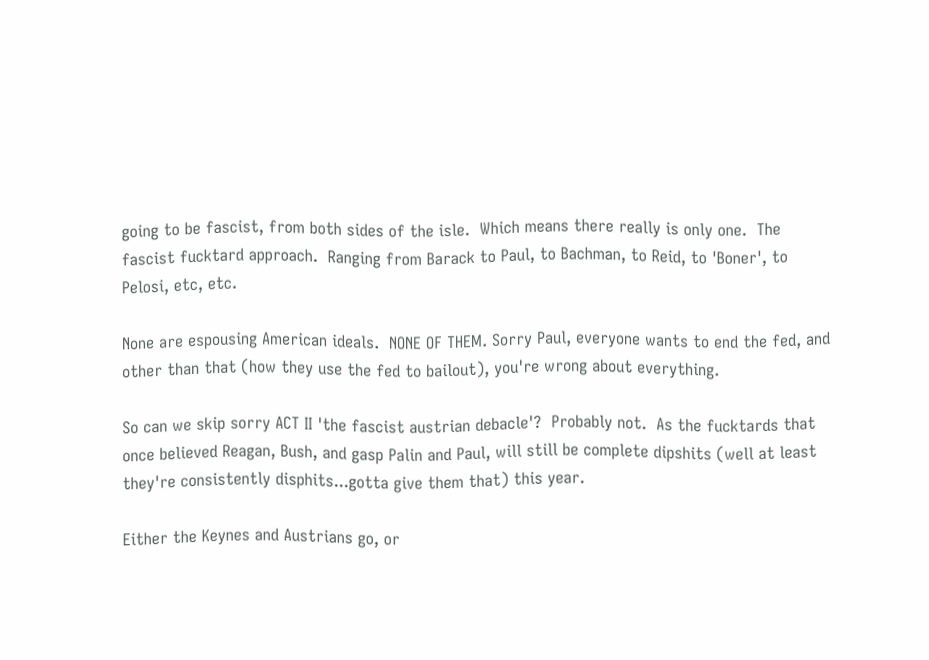going to be fascist, from both sides of the isle.  Which means there really is only one.  The fascist fucktard approach.  Ranging from Barack to Paul, to Bachman, to Reid, to 'Boner', to Pelosi, etc, etc.

None are espousing American ideals.  NONE OF THEM. Sorry Paul, everyone wants to end the fed, and other than that (how they use the fed to bailout), you're wrong about everything.

So can we skip sorry ACT II 'the fascist austrian debacle'?  Probably not.  As the fucktards that once believed Reagan, Bush, and gasp Palin and Paul, will still be complete dipshits (well at least they're consistently disphits...gotta give them that) this year.

Either the Keynes and Austrians go, or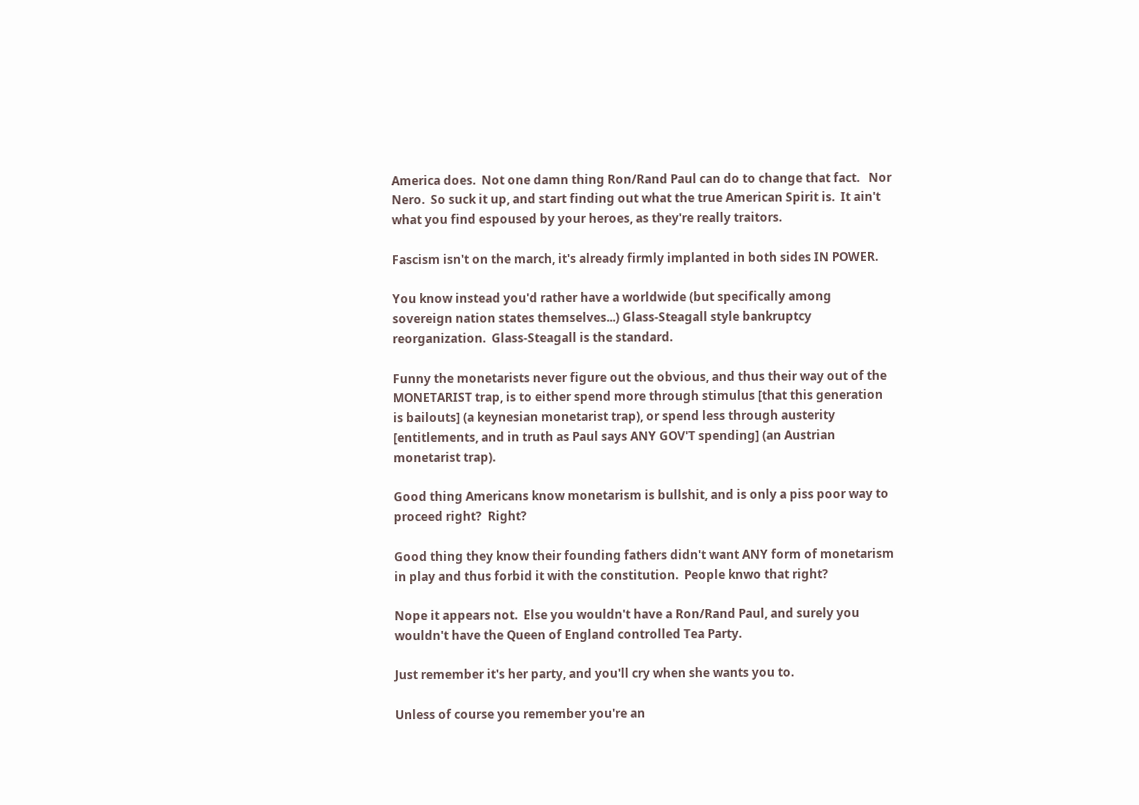America does.  Not one damn thing Ron/Rand Paul can do to change that fact.   Nor Nero.  So suck it up, and start finding out what the true American Spirit is.  It ain't what you find espoused by your heroes, as they're really traitors.

Fascism isn't on the march, it's already firmly implanted in both sides IN POWER.

You know instead you'd rather have a worldwide (but specifically among sovereign nation states themselves...) Glass-Steagall style bankruptcy reorganization.  Glass-Steagall is the standard.

Funny the monetarists never figure out the obvious, and thus their way out of the MONETARIST trap, is to either spend more through stimulus [that this generation is bailouts] (a keynesian monetarist trap), or spend less through austerity [entitlements, and in truth as Paul says ANY GOV'T spending] (an Austrian monetarist trap).

Good thing Americans know monetarism is bullshit, and is only a piss poor way to proceed right?  Right?

Good thing they know their founding fathers didn't want ANY form of monetarism in play and thus forbid it with the constitution.  People knwo that right?

Nope it appears not.  Else you wouldn't have a Ron/Rand Paul, and surely you wouldn't have the Queen of England controlled Tea Party.

Just remember it's her party, and you'll cry when she wants you to.

Unless of course you remember you're an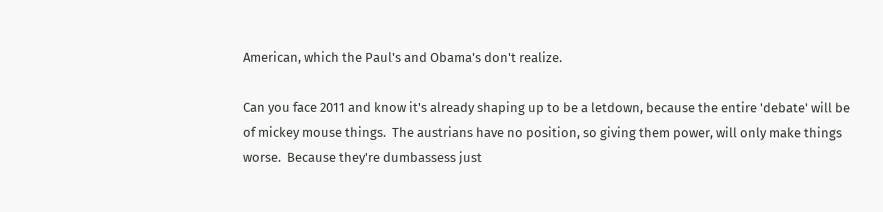American, which the Paul's and Obama's don't realize.

Can you face 2011 and know it's already shaping up to be a letdown, because the entire 'debate' will be of mickey mouse things.  The austrians have no position, so giving them power, will only make things worse.  Because they're dumbassess just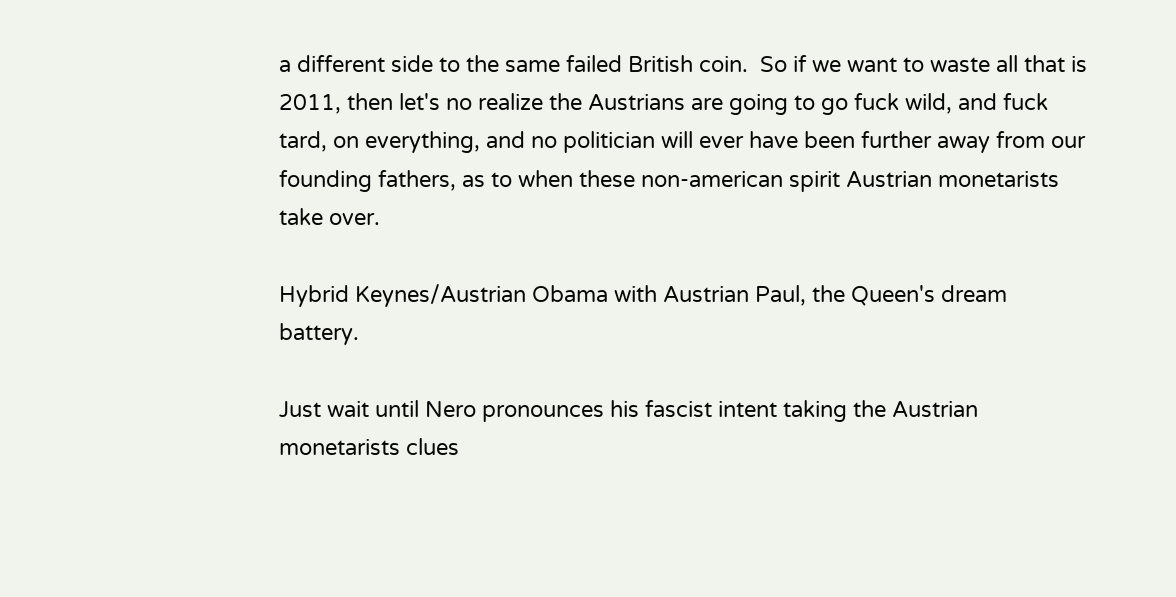a different side to the same failed British coin.  So if we want to waste all that is 2011, then let's no realize the Austrians are going to go fuck wild, and fuck tard, on everything, and no politician will ever have been further away from our founding fathers, as to when these non-american spirit Austrian monetarists take over.

Hybrid Keynes/Austrian Obama with Austrian Paul, the Queen's dream battery.

Just wait until Nero pronounces his fascist intent taking the Austrian monetarists clues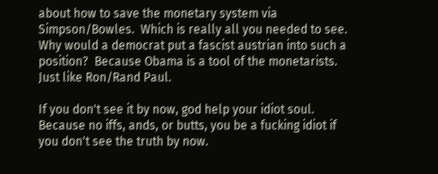about how to save the monetary system via Simpson/Bowles.  Which is really all you needed to see.  Why would a democrat put a fascist austrian into such a position?  Because Obama is a tool of the monetarists.  Just like Ron/Rand Paul.

If you don't see it by now, god help your idiot soul.  Because no iffs, ands, or butts, you be a fucking idiot if you don't see the truth by now.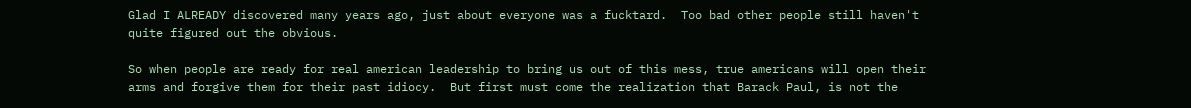Glad I ALREADY discovered many years ago, just about everyone was a fucktard.  Too bad other people still haven't quite figured out the obvious.

So when people are ready for real american leadership to bring us out of this mess, true americans will open their arms and forgive them for their past idiocy.  But first must come the realization that Barack Paul, is not the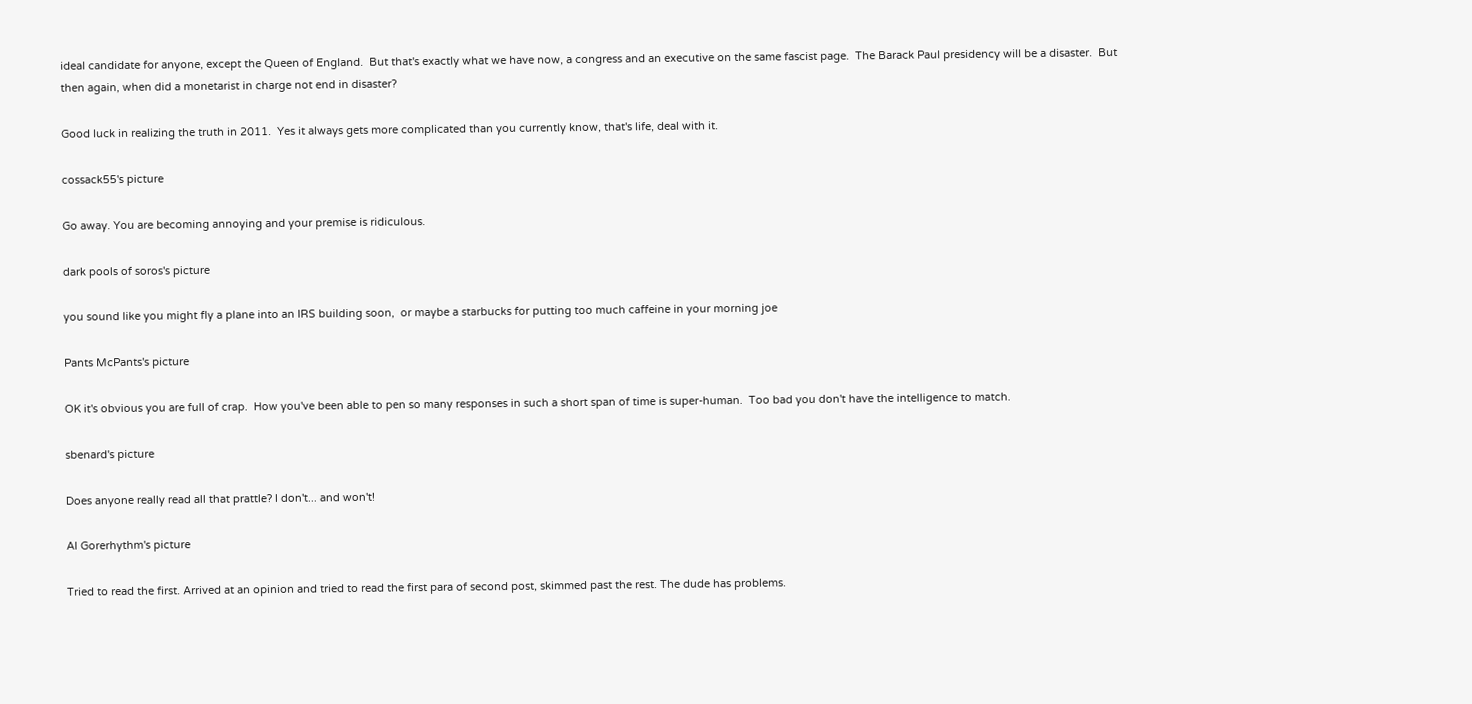ideal candidate for anyone, except the Queen of England.  But that's exactly what we have now, a congress and an executive on the same fascist page.  The Barack Paul presidency will be a disaster.  But then again, when did a monetarist in charge not end in disaster?

Good luck in realizing the truth in 2011.  Yes it always gets more complicated than you currently know, that's life, deal with it.

cossack55's picture

Go away. You are becoming annoying and your premise is ridiculous.

dark pools of soros's picture

you sound like you might fly a plane into an IRS building soon,  or maybe a starbucks for putting too much caffeine in your morning joe

Pants McPants's picture

OK it's obvious you are full of crap.  How you've been able to pen so many responses in such a short span of time is super-human.  Too bad you don't have the intelligence to match.

sbenard's picture

Does anyone really read all that prattle? I don't... and won't!

Al Gorerhythm's picture

Tried to read the first. Arrived at an opinion and tried to read the first para of second post, skimmed past the rest. The dude has problems.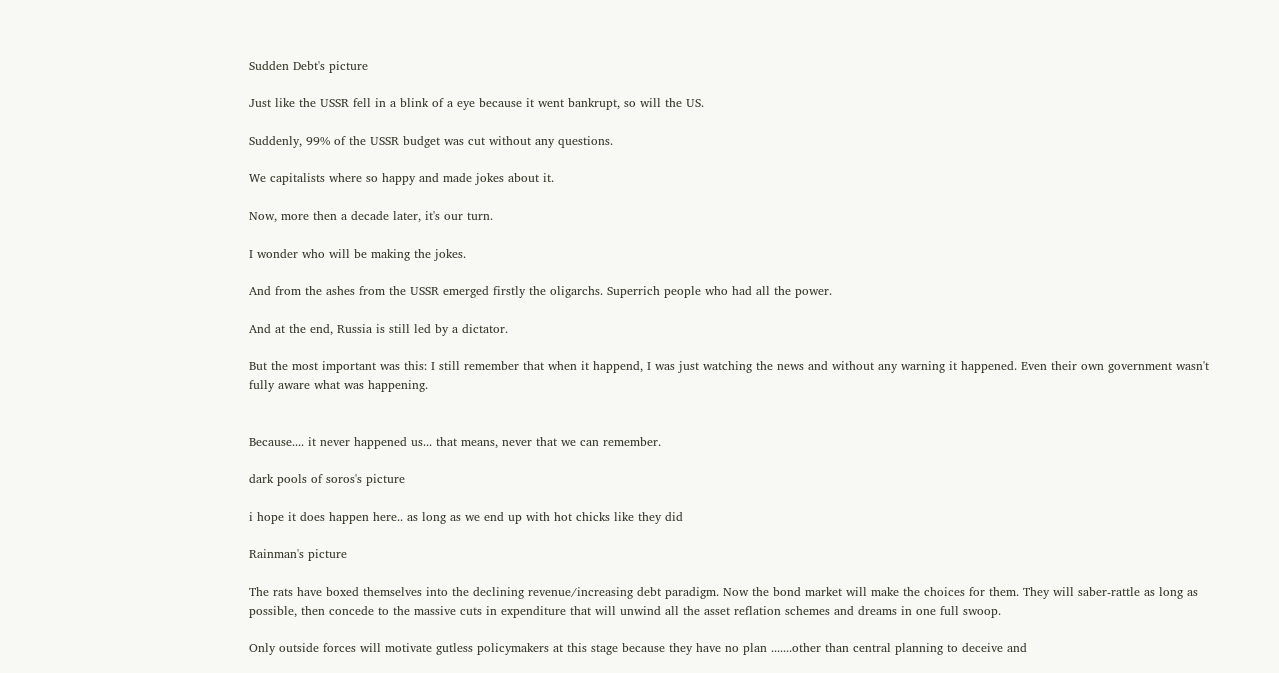Sudden Debt's picture

Just like the USSR fell in a blink of a eye because it went bankrupt, so will the US.

Suddenly, 99% of the USSR budget was cut without any questions.

We capitalists where so happy and made jokes about it.

Now, more then a decade later, it's our turn.

I wonder who will be making the jokes.

And from the ashes from the USSR emerged firstly the oligarchs. Superrich people who had all the power.

And at the end, Russia is still led by a dictator.

But the most important was this: I still remember that when it happend, I was just watching the news and without any warning it happened. Even their own government wasn't fully aware what was happening.


Because.... it never happened us... that means, never that we can remember.

dark pools of soros's picture

i hope it does happen here.. as long as we end up with hot chicks like they did

Rainman's picture

The rats have boxed themselves into the declining revenue/increasing debt paradigm. Now the bond market will make the choices for them. They will saber-rattle as long as possible, then concede to the massive cuts in expenditure that will unwind all the asset reflation schemes and dreams in one full swoop.

Only outside forces will motivate gutless policymakers at this stage because they have no plan .......other than central planning to deceive and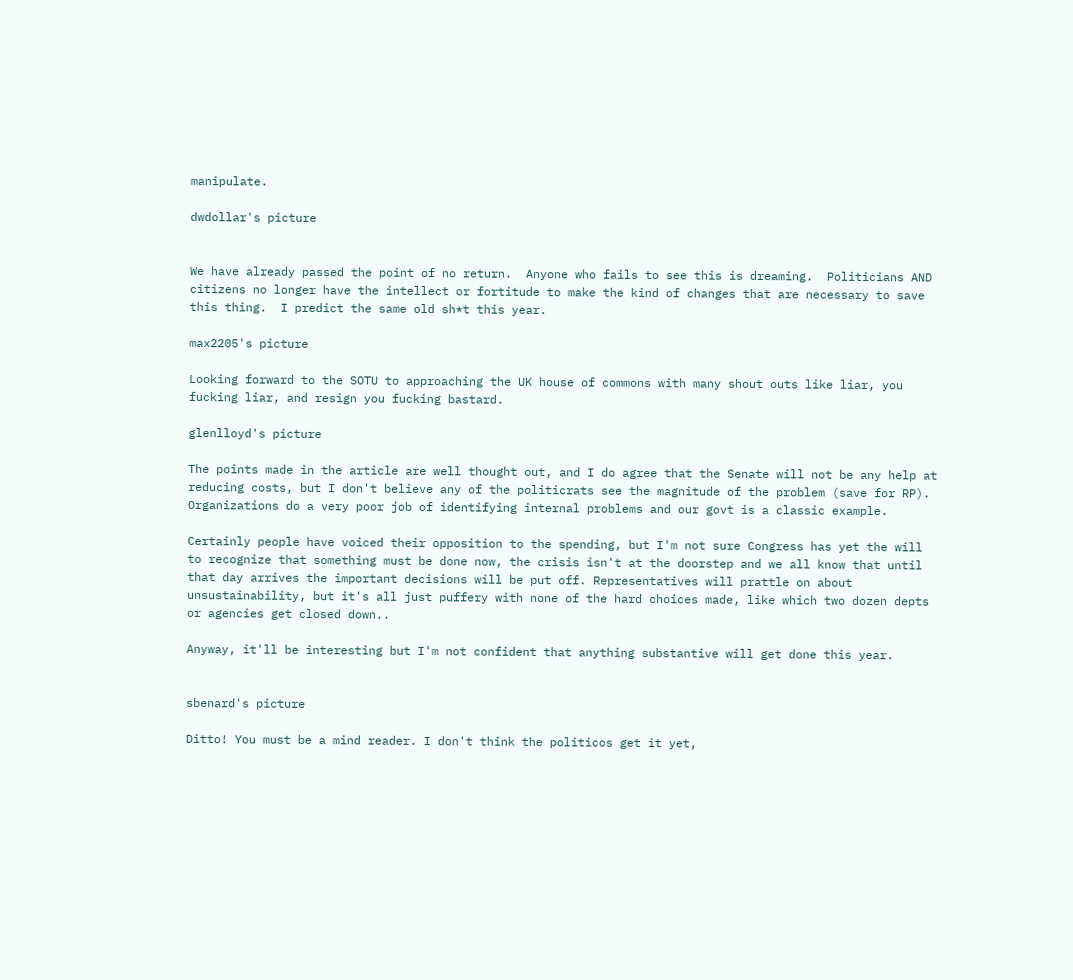manipulate.

dwdollar's picture


We have already passed the point of no return.  Anyone who fails to see this is dreaming.  Politicians AND citizens no longer have the intellect or fortitude to make the kind of changes that are necessary to save this thing.  I predict the same old sh*t this year.

max2205's picture

Looking forward to the SOTU to approaching the UK house of commons with many shout outs like liar, you fucking liar, and resign you fucking bastard.

glenlloyd's picture

The points made in the article are well thought out, and I do agree that the Senate will not be any help at reducing costs, but I don't believe any of the politicrats see the magnitude of the problem (save for RP). Organizations do a very poor job of identifying internal problems and our govt is a classic example.

Certainly people have voiced their opposition to the spending, but I'm not sure Congress has yet the will to recognize that something must be done now, the crisis isn't at the doorstep and we all know that until that day arrives the important decisions will be put off. Representatives will prattle on about unsustainability, but it's all just puffery with none of the hard choices made, like which two dozen depts or agencies get closed down..

Anyway, it'll be interesting but I'm not confident that anything substantive will get done this year.


sbenard's picture

Ditto! You must be a mind reader. I don't think the politicos get it yet,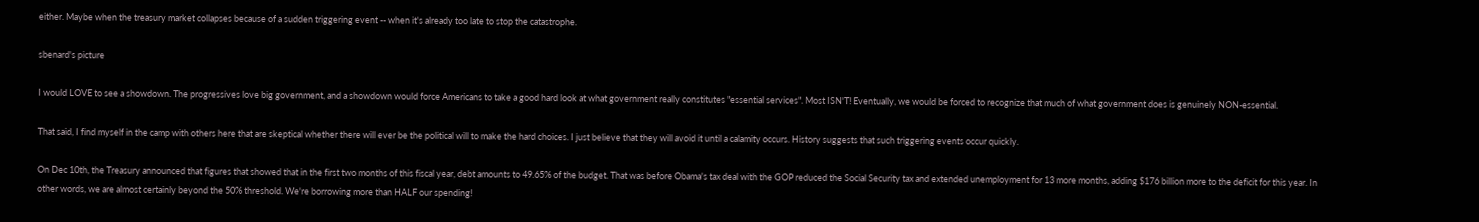either. Maybe when the treasury market collapses because of a sudden triggering event -- when it's already too late to stop the catastrophe.

sbenard's picture

I would LOVE to see a showdown. The progressives love big government, and a showdown would force Americans to take a good hard look at what government really constitutes "essential services". Most ISN'T! Eventually, we would be forced to recognize that much of what government does is genuinely NON-essential.

That said, I find myself in the camp with others here that are skeptical whether there will ever be the political will to make the hard choices. I just believe that they will avoid it until a calamity occurs. History suggests that such triggering events occur quickly.

On Dec 10th, the Treasury announced that figures that showed that in the first two months of this fiscal year, debt amounts to 49.65% of the budget. That was before Obama's tax deal with the GOP reduced the Social Security tax and extended unemployment for 13 more months, adding $176 billion more to the deficit for this year. In other words, we are almost certainly beyond the 50% threshold. We're borrowing more than HALF our spending!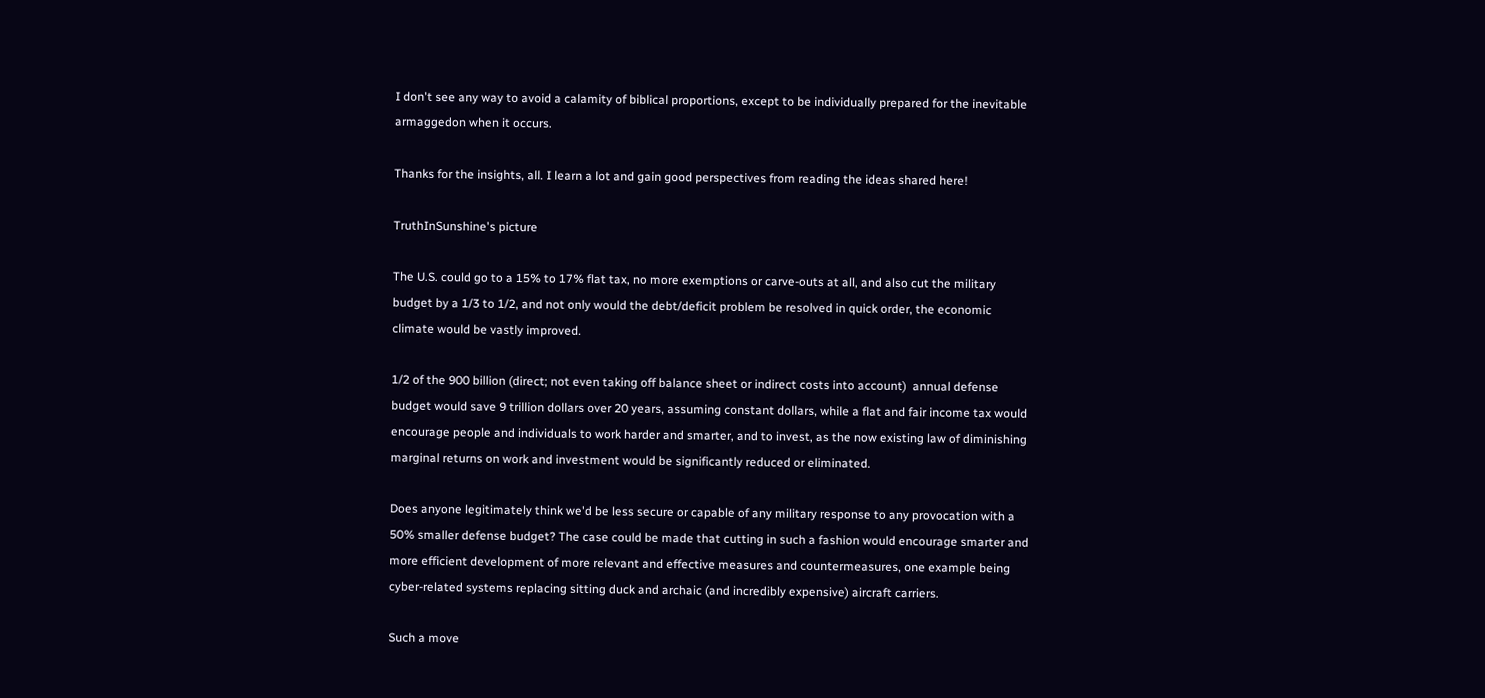I don't see any way to avoid a calamity of biblical proportions, except to be individually prepared for the inevitable armaggedon when it occurs.

Thanks for the insights, all. I learn a lot and gain good perspectives from reading the ideas shared here!

TruthInSunshine's picture

The U.S. could go to a 15% to 17% flat tax, no more exemptions or carve-outs at all, and also cut the military budget by a 1/3 to 1/2, and not only would the debt/deficit problem be resolved in quick order, the economic climate would be vastly improved.

1/2 of the 900 billion (direct; not even taking off balance sheet or indirect costs into account)  annual defense budget would save 9 trillion dollars over 20 years, assuming constant dollars, while a flat and fair income tax would encourage people and individuals to work harder and smarter, and to invest, as the now existing law of diminishing marginal returns on work and investment would be significantly reduced or eliminated.

Does anyone legitimately think we'd be less secure or capable of any military response to any provocation with a 50% smaller defense budget? The case could be made that cutting in such a fashion would encourage smarter and more efficient development of more relevant and effective measures and countermeasures, one example being cyber-related systems replacing sitting duck and archaic (and incredibly expensive) aircraft carriers.

Such a move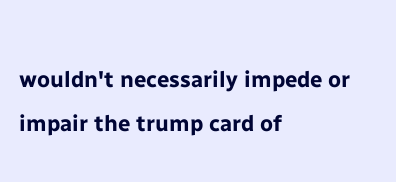wouldn't necessarily impede or impair the trump card of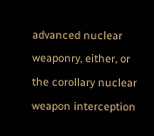advanced nuclear weaponry, either, or the corollary nuclear weapon interception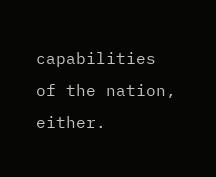capabilities of the nation, either.